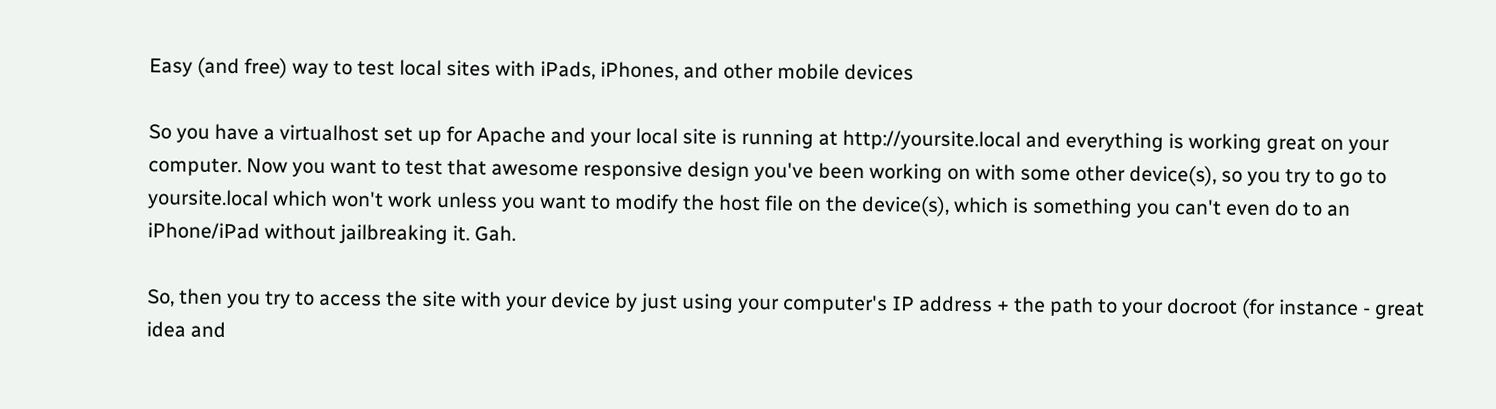Easy (and free) way to test local sites with iPads, iPhones, and other mobile devices

So you have a virtualhost set up for Apache and your local site is running at http://yoursite.local and everything is working great on your computer. Now you want to test that awesome responsive design you've been working on with some other device(s), so you try to go to yoursite.local which won't work unless you want to modify the host file on the device(s), which is something you can't even do to an iPhone/iPad without jailbreaking it. Gah.

So, then you try to access the site with your device by just using your computer's IP address + the path to your docroot (for instance - great idea and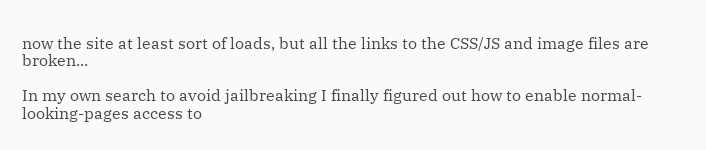now the site at least sort of loads, but all the links to the CSS/JS and image files are broken...

In my own search to avoid jailbreaking I finally figured out how to enable normal-looking-pages access to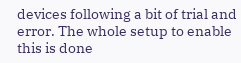devices following a bit of trial and error. The whole setup to enable this is done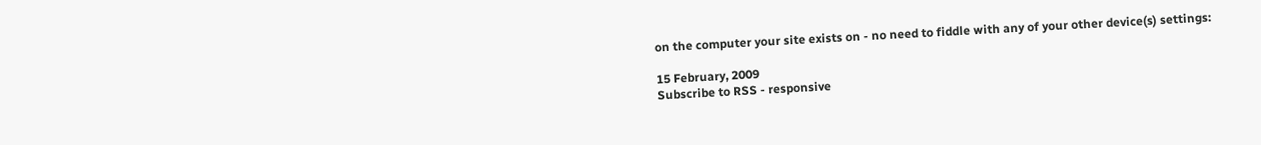on the computer your site exists on - no need to fiddle with any of your other device(s) settings:

15 February, 2009
Subscribe to RSS - responsive